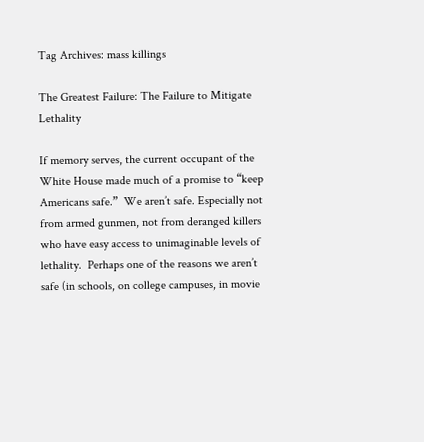Tag Archives: mass killings

The Greatest Failure: The Failure to Mitigate Lethality

If memory serves, the current occupant of the White House made much of a promise to “keep Americans safe.”  We aren’t safe. Especially not from armed gunmen, not from deranged killers who have easy access to unimaginable levels of lethality.  Perhaps one of the reasons we aren’t safe (in schools, on college campuses, in movie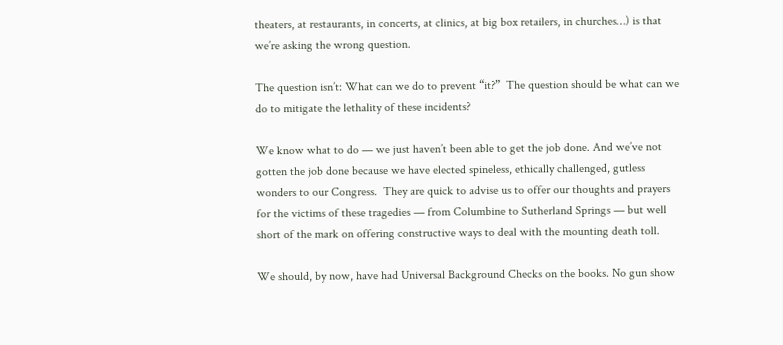theaters, at restaurants, in concerts, at clinics, at big box retailers, in churches…) is that we’re asking the wrong question.

The question isn’t: What can we do to prevent “it?”  The question should be what can we do to mitigate the lethality of these incidents?

We know what to do — we just haven’t been able to get the job done. And we’ve not gotten the job done because we have elected spineless, ethically challenged, gutless wonders to our Congress.  They are quick to advise us to offer our thoughts and prayers for the victims of these tragedies — from Columbine to Sutherland Springs — but well short of the mark on offering constructive ways to deal with the mounting death toll.

We should, by now, have had Universal Background Checks on the books. No gun show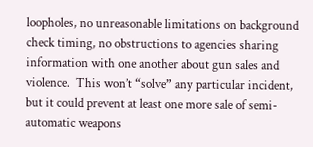loopholes, no unreasonable limitations on background check timing, no obstructions to agencies sharing information with one another about gun sales and violence.  This won’t “solve” any particular incident, but it could prevent at least one more sale of semi-automatic weapons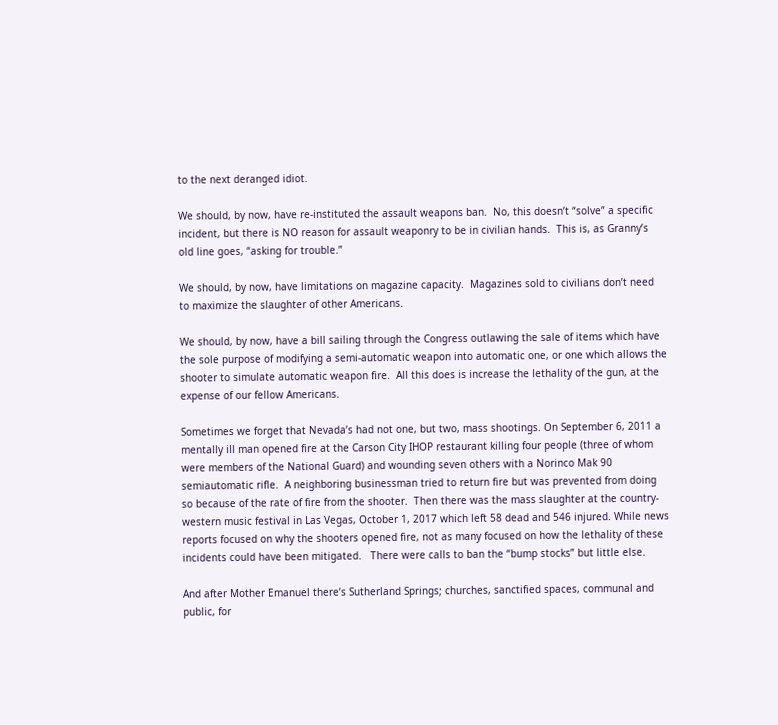to the next deranged idiot.

We should, by now, have re-instituted the assault weapons ban.  No, this doesn’t “solve” a specific incident, but there is NO reason for assault weaponry to be in civilian hands.  This is, as Granny’s old line goes, “asking for trouble.”

We should, by now, have limitations on magazine capacity.  Magazines sold to civilians don’t need to maximize the slaughter of other Americans.

We should, by now, have a bill sailing through the Congress outlawing the sale of items which have the sole purpose of modifying a semi-automatic weapon into automatic one, or one which allows the shooter to simulate automatic weapon fire.  All this does is increase the lethality of the gun, at the expense of our fellow Americans.

Sometimes we forget that Nevada’s had not one, but two, mass shootings. On September 6, 2011 a mentally ill man opened fire at the Carson City IHOP restaurant killing four people (three of whom were members of the National Guard) and wounding seven others with a Norinco Mak 90 semiautomatic rifle.  A neighboring businessman tried to return fire but was prevented from doing so because of the rate of fire from the shooter.  Then there was the mass slaughter at the country-western music festival in Las Vegas, October 1, 2017 which left 58 dead and 546 injured. While news reports focused on why the shooters opened fire, not as many focused on how the lethality of these incidents could have been mitigated.   There were calls to ban the “bump stocks” but little else.

And after Mother Emanuel there’s Sutherland Springs; churches, sanctified spaces, communal and public, for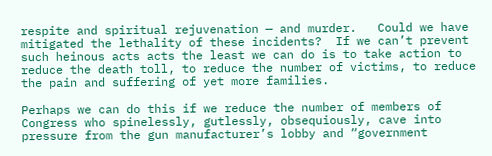respite and spiritual rejuvenation — and murder.   Could we have mitigated the lethality of these incidents?  If we can’t prevent such heinous acts acts the least we can do is to take action to reduce the death toll, to reduce the number of victims, to reduce the pain and suffering of yet more families.

Perhaps we can do this if we reduce the number of members of Congress who spinelessly, gutlessly, obsequiously, cave into pressure from the gun manufacturer’s lobby and “government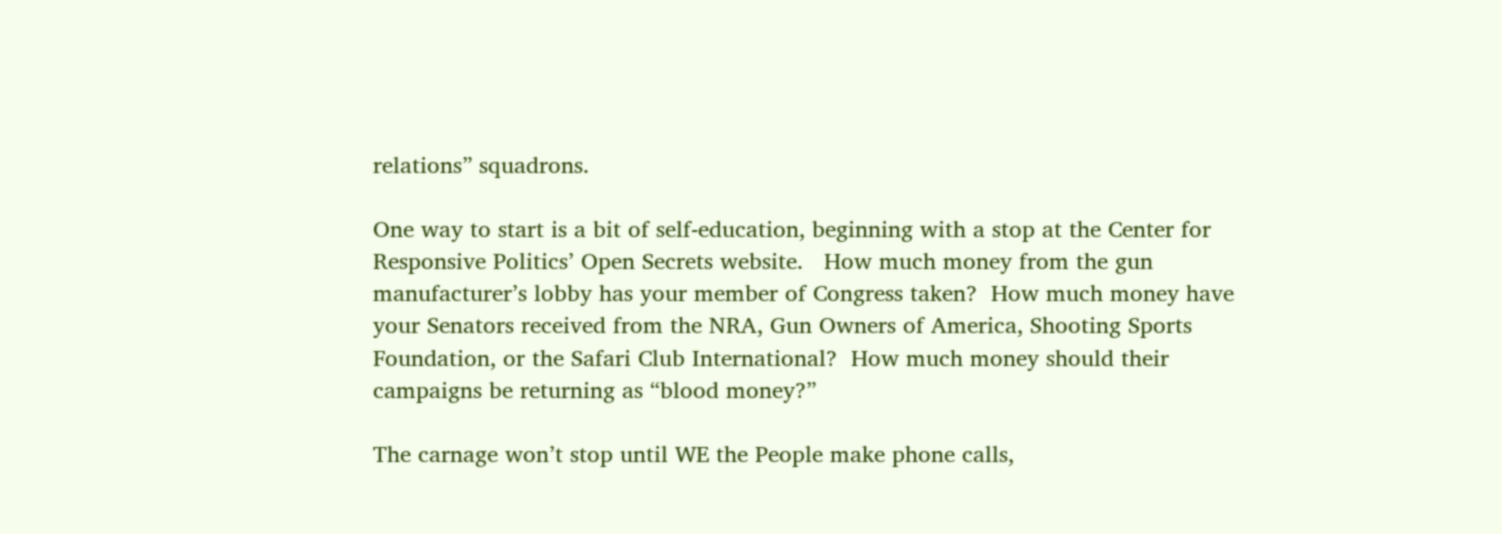relations” squadrons.

One way to start is a bit of self-education, beginning with a stop at the Center for Responsive Politics’ Open Secrets website.   How much money from the gun manufacturer’s lobby has your member of Congress taken?  How much money have your Senators received from the NRA, Gun Owners of America, Shooting Sports Foundation, or the Safari Club International?  How much money should their campaigns be returning as “blood money?”

The carnage won’t stop until WE the People make phone calls,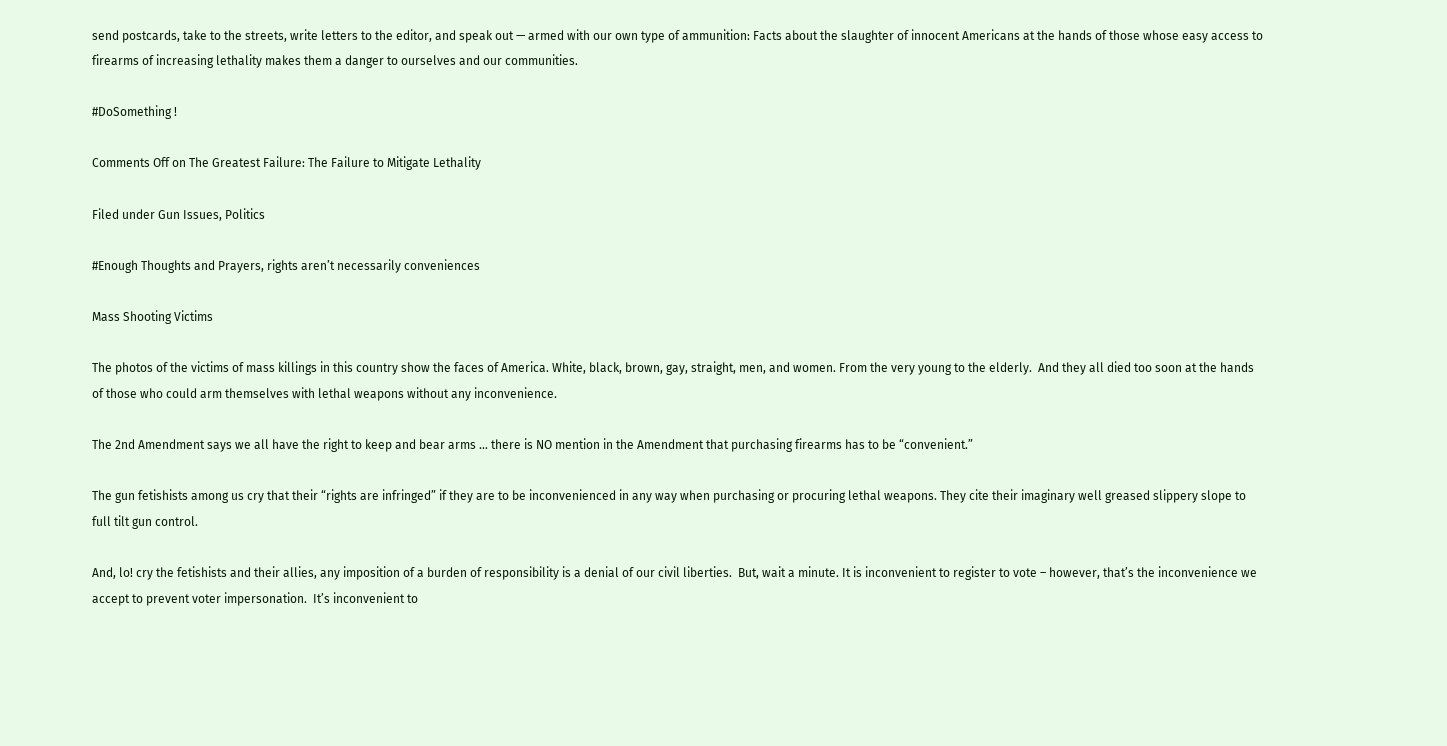send postcards, take to the streets, write letters to the editor, and speak out — armed with our own type of ammunition: Facts about the slaughter of innocent Americans at the hands of those whose easy access to firearms of increasing lethality makes them a danger to ourselves and our communities.

#DoSomething !

Comments Off on The Greatest Failure: The Failure to Mitigate Lethality

Filed under Gun Issues, Politics

#Enough Thoughts and Prayers, rights aren’t necessarily conveniences

Mass Shooting Victims

The photos of the victims of mass killings in this country show the faces of America. White, black, brown, gay, straight, men, and women. From the very young to the elderly.  And they all died too soon at the hands of those who could arm themselves with lethal weapons without any inconvenience.

The 2nd Amendment says we all have the right to keep and bear arms … there is NO mention in the Amendment that purchasing firearms has to be “convenient.”

The gun fetishists among us cry that their “rights are infringed” if they are to be inconvenienced in any way when purchasing or procuring lethal weapons. They cite their imaginary well greased slippery slope to full tilt gun control.

And, lo! cry the fetishists and their allies, any imposition of a burden of responsibility is a denial of our civil liberties.  But, wait a minute. It is inconvenient to register to vote – however, that’s the inconvenience we accept to prevent voter impersonation.  It’s inconvenient to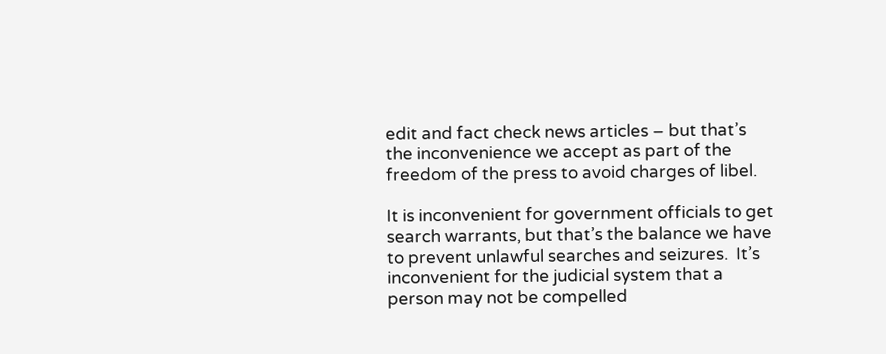edit and fact check news articles – but that’s the inconvenience we accept as part of the freedom of the press to avoid charges of libel.

It is inconvenient for government officials to get search warrants, but that’s the balance we have to prevent unlawful searches and seizures.  It’s inconvenient for the judicial system that a person may not be compelled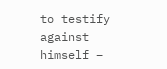to testify against himself –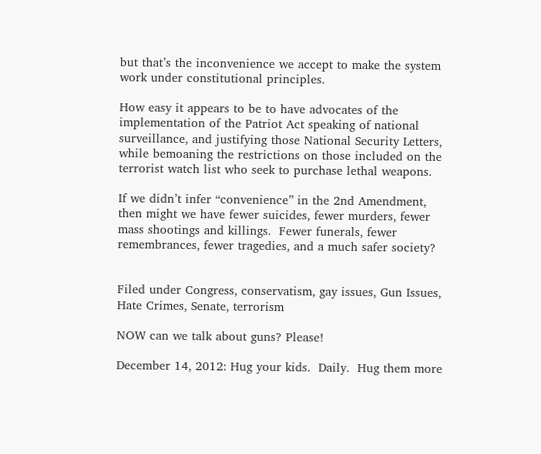but that’s the inconvenience we accept to make the system work under constitutional principles.

How easy it appears to be to have advocates of the implementation of the Patriot Act speaking of national surveillance, and justifying those National Security Letters, while bemoaning the restrictions on those included on the terrorist watch list who seek to purchase lethal weapons.

If we didn’t infer “convenience” in the 2nd Amendment, then might we have fewer suicides, fewer murders, fewer mass shootings and killings.  Fewer funerals, fewer remembrances, fewer tragedies, and a much safer society?


Filed under Congress, conservatism, gay issues, Gun Issues, Hate Crimes, Senate, terrorism

NOW can we talk about guns? Please!

December 14, 2012: Hug your kids.  Daily.  Hug them more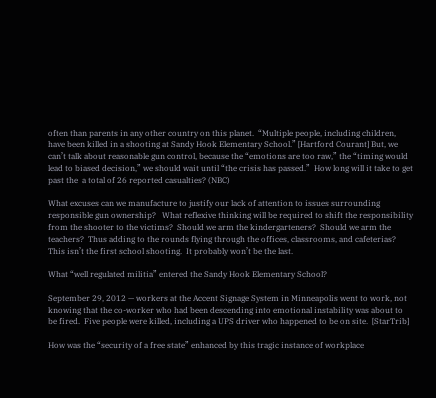often than parents in any other country on this planet.  “Multiple people, including children, have been killed in a shooting at Sandy Hook Elementary School.” [Hartford Courant] But, we can’t talk about reasonable gun control, because the “emotions are too raw,” the “timing would lead to biased decision,” we should wait until “the crisis has passed.”  How long will it take to get past the  a total of 26 reported casualties? (NBC)

What excuses can we manufacture to justify our lack of attention to issues surrounding responsible gun ownership?   What reflexive thinking will be required to shift the responsibility from the shooter to the victims?  Should we arm the kindergarteners?  Should we arm the teachers?  Thus adding to the rounds flying through the offices, classrooms, and cafeterias? This isn’t the first school shooting.  It probably won’t be the last.

What “well regulated militia” entered the Sandy Hook Elementary School?

September 29, 2012 — workers at the Accent Signage System in Minneapolis went to work, not knowing that the co-worker who had been descending into emotional instability was about to be fired.  Five people were killed, including a UPS driver who happened to be on site.  [StarTrib]

How was the “security of a free state” enhanced by this tragic instance of workplace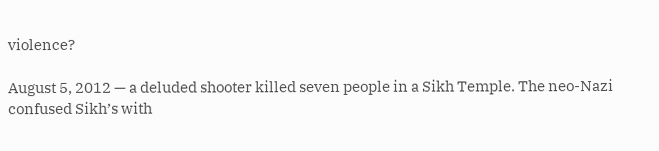violence?

August 5, 2012 — a deluded shooter killed seven people in a Sikh Temple. The neo-Nazi confused Sikh’s with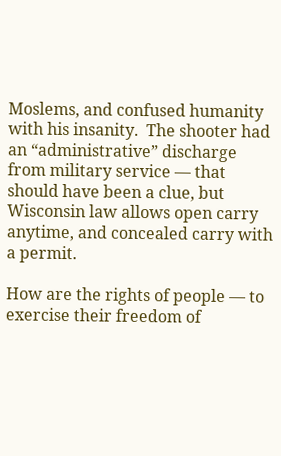Moslems, and confused humanity with his insanity.  The shooter had an “administrative” discharge from military service — that should have been a clue, but Wisconsin law allows open carry anytime, and concealed carry with a permit.

How are the rights of people — to exercise their freedom of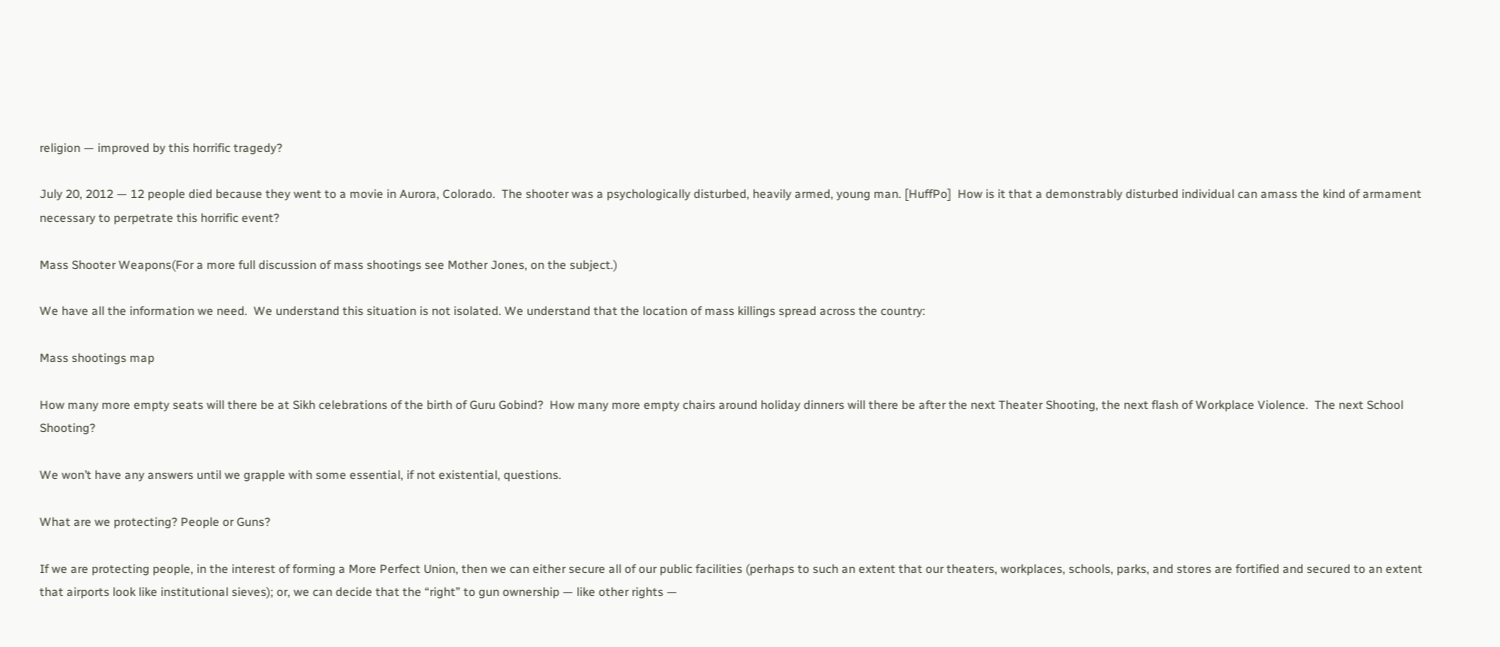religion — improved by this horrific tragedy?

July 20, 2012 — 12 people died because they went to a movie in Aurora, Colorado.  The shooter was a psychologically disturbed, heavily armed, young man. [HuffPo]  How is it that a demonstrably disturbed individual can amass the kind of armament necessary to perpetrate this horrific event?

Mass Shooter Weapons(For a more full discussion of mass shootings see Mother Jones, on the subject.)

We have all the information we need.  We understand this situation is not isolated. We understand that the location of mass killings spread across the country:

Mass shootings map

How many more empty seats will there be at Sikh celebrations of the birth of Guru Gobind?  How many more empty chairs around holiday dinners will there be after the next Theater Shooting, the next flash of Workplace Violence.  The next School Shooting?

We won’t have any answers until we grapple with some essential, if not existential, questions.

What are we protecting? People or Guns?

If we are protecting people, in the interest of forming a More Perfect Union, then we can either secure all of our public facilities (perhaps to such an extent that our theaters, workplaces, schools, parks, and stores are fortified and secured to an extent that airports look like institutional sieves); or, we can decide that the “right” to gun ownership — like other rights —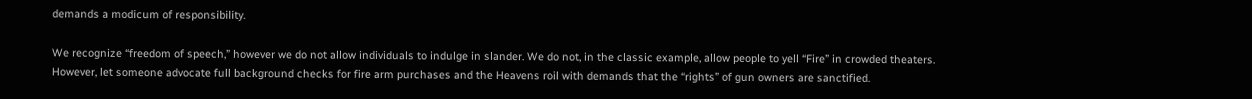demands a modicum of responsibility.

We recognize “freedom of speech,” however we do not allow individuals to indulge in slander. We do not, in the classic example, allow people to yell “Fire” in crowded theaters.  However, let someone advocate full background checks for fire arm purchases and the Heavens roil with demands that the “rights” of gun owners are sanctified.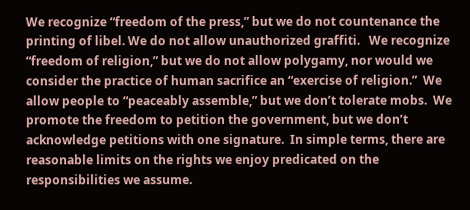We recognize “freedom of the press,” but we do not countenance the printing of libel. We do not allow unauthorized graffiti.   We recognize “freedom of religion,” but we do not allow polygamy, nor would we consider the practice of human sacrifice an “exercise of religion.”  We allow people to “peaceably assemble,” but we don’t tolerate mobs.  We promote the freedom to petition the government, but we don’t acknowledge petitions with one signature.  In simple terms, there are reasonable limits on the rights we enjoy predicated on the responsibilities we assume.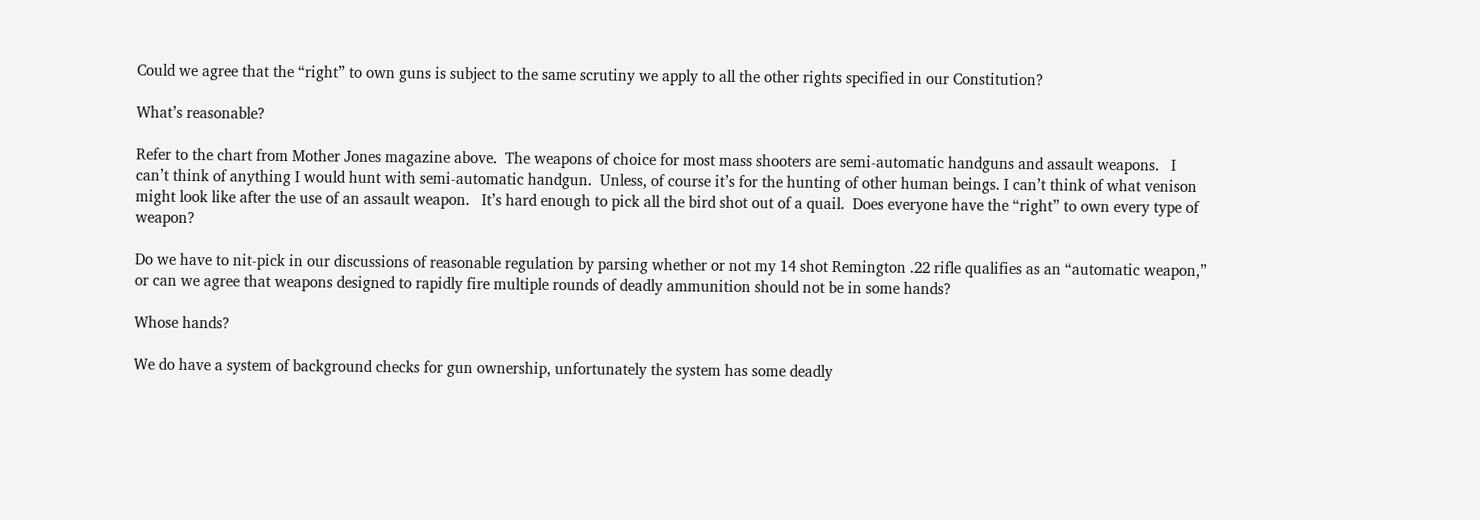Could we agree that the “right” to own guns is subject to the same scrutiny we apply to all the other rights specified in our Constitution?

What’s reasonable?

Refer to the chart from Mother Jones magazine above.  The weapons of choice for most mass shooters are semi-automatic handguns and assault weapons.   I can’t think of anything I would hunt with semi-automatic handgun.  Unless, of course it’s for the hunting of other human beings. I can’t think of what venison might look like after the use of an assault weapon.   It’s hard enough to pick all the bird shot out of a quail.  Does everyone have the “right” to own every type of weapon?

Do we have to nit-pick in our discussions of reasonable regulation by parsing whether or not my 14 shot Remington .22 rifle qualifies as an “automatic weapon,” or can we agree that weapons designed to rapidly fire multiple rounds of deadly ammunition should not be in some hands?

Whose hands?

We do have a system of background checks for gun ownership, unfortunately the system has some deadly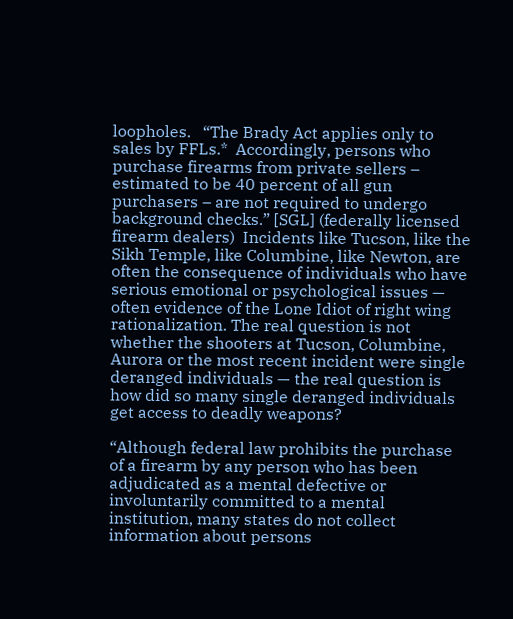loopholes.   “The Brady Act applies only to sales by FFLs.*  Accordingly, persons who purchase firearms from private sellers – estimated to be 40 percent of all gun purchasers – are not required to undergo background checks.” [SGL] (federally licensed firearm dealers)  Incidents like Tucson, like the Sikh Temple, like Columbine, like Newton, are often the consequence of individuals who have serious emotional or psychological issues — often evidence of the Lone Idiot of right wing rationalization. The real question is not whether the shooters at Tucson, Columbine, Aurora or the most recent incident were single deranged individuals — the real question is how did so many single deranged individuals get access to deadly weapons?

“Although federal law prohibits the purchase of a firearm by any person who has been adjudicated as a mental defective or involuntarily committed to a mental institution, many states do not collect information about persons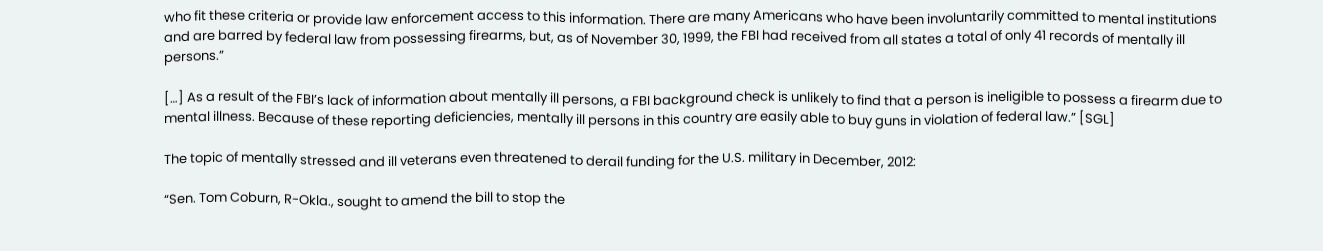who fit these criteria or provide law enforcement access to this information. There are many Americans who have been involuntarily committed to mental institutions and are barred by federal law from possessing firearms, but, as of November 30, 1999, the FBI had received from all states a total of only 41 records of mentally ill persons.”

[…] As a result of the FBI’s lack of information about mentally ill persons, a FBI background check is unlikely to find that a person is ineligible to possess a firearm due to mental illness. Because of these reporting deficiencies, mentally ill persons in this country are easily able to buy guns in violation of federal law.” [SGL]

The topic of mentally stressed and ill veterans even threatened to derail funding for the U.S. military in December, 2012:

“Sen. Tom Coburn, R-Okla., sought to amend the bill to stop the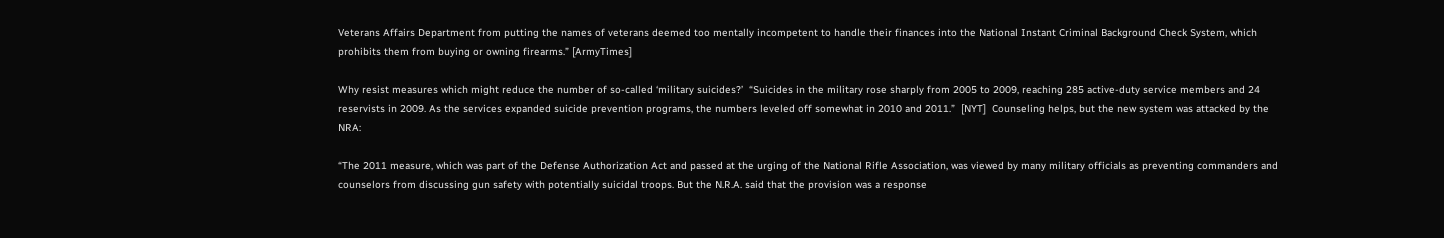Veterans Affairs Department from putting the names of veterans deemed too mentally incompetent to handle their finances into the National Instant Criminal Background Check System, which prohibits them from buying or owning firearms.” [ArmyTimes]

Why resist measures which might reduce the number of so-called ‘military suicides?’  “Suicides in the military rose sharply from 2005 to 2009, reaching 285 active-duty service members and 24 reservists in 2009. As the services expanded suicide prevention programs, the numbers leveled off somewhat in 2010 and 2011.”  [NYT]  Counseling helps, but the new system was attacked by the NRA:

“The 2011 measure, which was part of the Defense Authorization Act and passed at the urging of the National Rifle Association, was viewed by many military officials as preventing commanders and counselors from discussing gun safety with potentially suicidal troops. But the N.R.A. said that the provision was a response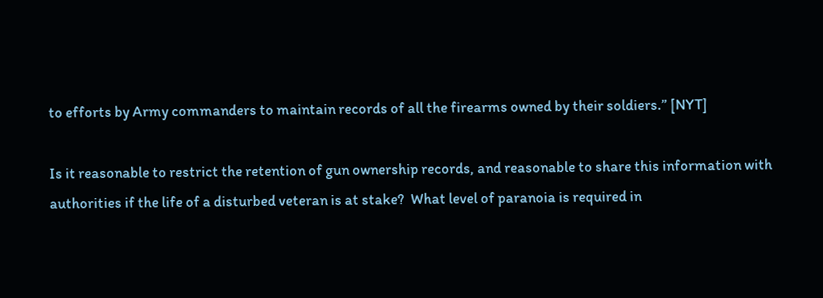to efforts by Army commanders to maintain records of all the firearms owned by their soldiers.” [NYT]

Is it reasonable to restrict the retention of gun ownership records, and reasonable to share this information with authorities if the life of a disturbed veteran is at stake?  What level of paranoia is required in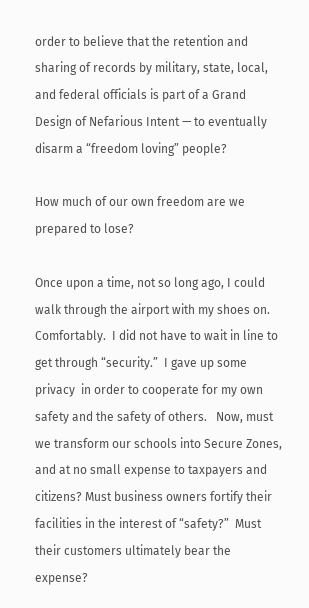order to believe that the retention and sharing of records by military, state, local, and federal officials is part of a Grand Design of Nefarious Intent — to eventually disarm a “freedom loving” people?

How much of our own freedom are we prepared to lose?

Once upon a time, not so long ago, I could walk through the airport with my shoes on.  Comfortably.  I did not have to wait in line to get through “security.”  I gave up some privacy  in order to cooperate for my own safety and the safety of others.   Now, must we transform our schools into Secure Zones, and at no small expense to taxpayers and citizens? Must business owners fortify their facilities in the interest of “safety?”  Must their customers ultimately bear the expense?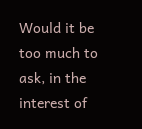Would it be too much to ask, in the interest of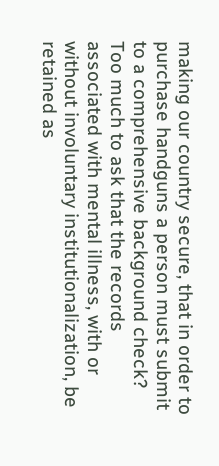making our country secure, that in order to purchase handguns a person must submit to a comprehensive background check?  Too much to ask that the records associated with mental illness, with or without involuntary institutionalization, be retained as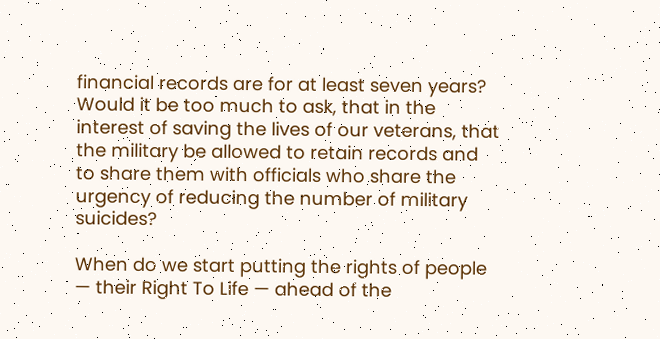financial records are for at least seven years?  Would it be too much to ask, that in the interest of saving the lives of our veterans, that the military be allowed to retain records and to share them with officials who share the urgency of reducing the number of military suicides?

When do we start putting the rights of people — their Right To Life — ahead of the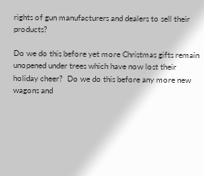rights of gun manufacturers and dealers to sell their products?

Do we do this before yet more Christmas gifts remain unopened under trees which have now lost their holiday cheer?  Do we do this before any more new wagons and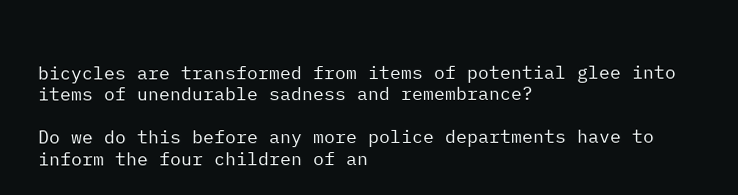bicycles are transformed from items of potential glee into items of unendurable sadness and remembrance?

Do we do this before any more police departments have to inform the four children of an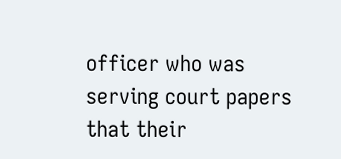officer who was serving court papers that their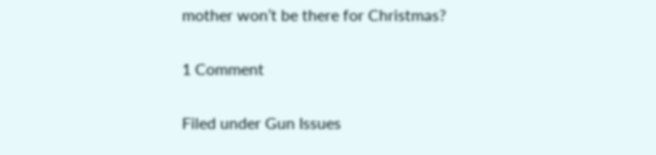mother won’t be there for Christmas?

1 Comment

Filed under Gun Issues